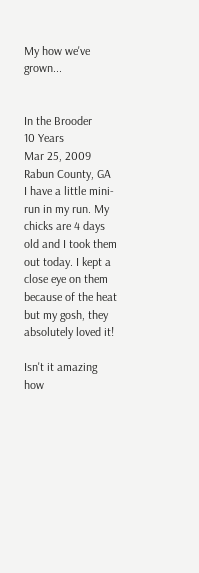My how we've grown...


In the Brooder
10 Years
Mar 25, 2009
Rabun County, GA
I have a little mini-run in my run. My chicks are 4 days old and I took them out today. I kept a close eye on them because of the heat but my gosh, they absolutely loved it!

Isn't it amazing how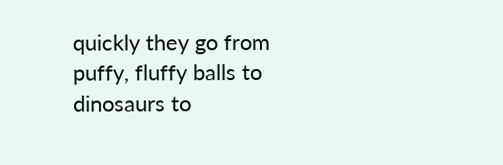quickly they go from puffy, fluffy balls to dinosaurs to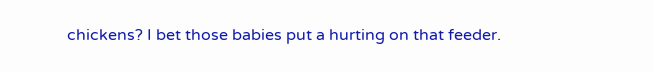chickens? I bet those babies put a hurting on that feeder.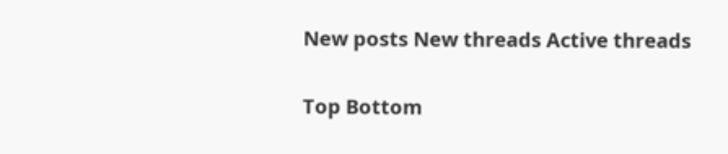New posts New threads Active threads

Top Bottom